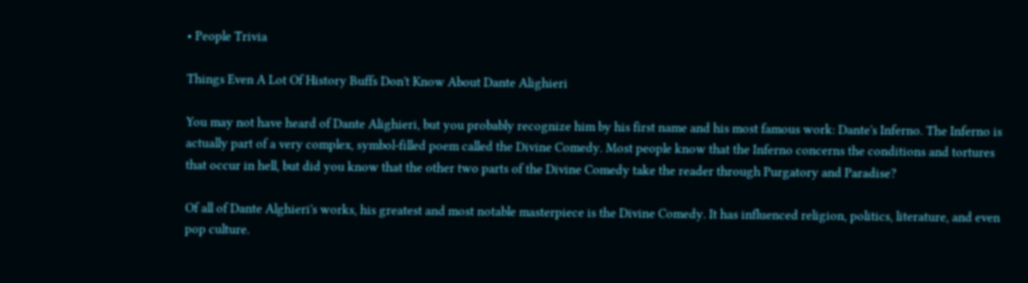• People Trivia

Things Even A Lot Of History Buffs Don't Know About Dante Alighieri

You may not have heard of Dante Alighieri, but you probably recognize him by his first name and his most famous work: Dante's Inferno. The Inferno is actually part of a very complex, symbol-filled poem called the Divine Comedy. Most people know that the Inferno concerns the conditions and tortures that occur in hell, but did you know that the other two parts of the Divine Comedy take the reader through Purgatory and Paradise?

Of all of Dante Alghieri's works, his greatest and most notable masterpiece is the Divine Comedy. It has influenced religion, politics, literature, and even pop culture.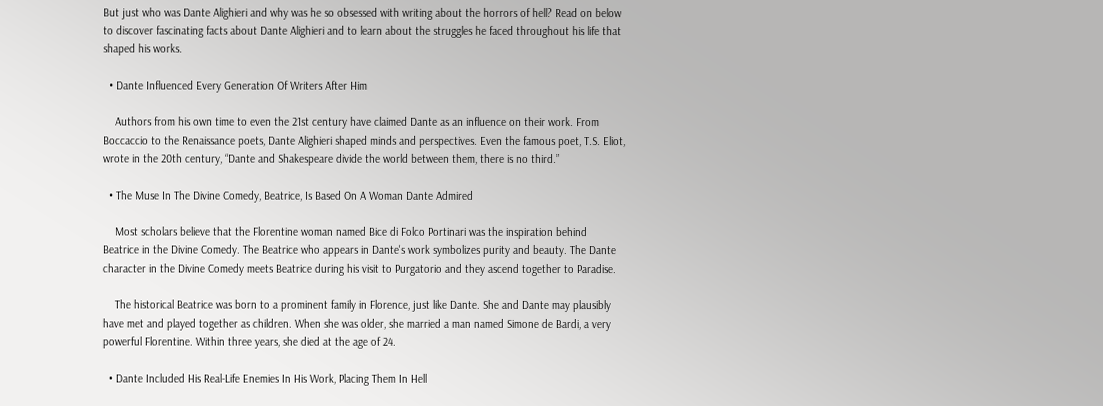But just who was Dante Alighieri and why was he so obsessed with writing about the horrors of hell? Read on below to discover fascinating facts about Dante Alighieri and to learn about the struggles he faced throughout his life that shaped his works.

  • Dante Influenced Every Generation Of Writers After Him

    Authors from his own time to even the 21st century have claimed Dante as an influence on their work. From Boccaccio to the Renaissance poets, Dante Alighieri shaped minds and perspectives. Even the famous poet, T.S. Eliot, wrote in the 20th century, “Dante and Shakespeare divide the world between them, there is no third.”

  • The Muse In The Divine Comedy, Beatrice, Is Based On A Woman Dante Admired

    Most scholars believe that the Florentine woman named Bice di Folco Portinari was the inspiration behind Beatrice in the Divine Comedy. The Beatrice who appears in Dante's work symbolizes purity and beauty. The Dante character in the Divine Comedy meets Beatrice during his visit to Purgatorio and they ascend together to Paradise.

    The historical Beatrice was born to a prominent family in Florence, just like Dante. She and Dante may plausibly have met and played together as children. When she was older, she married a man named Simone de Bardi, a very powerful Florentine. Within three years, she died at the age of 24.

  • Dante Included His Real-Life Enemies In His Work, Placing Them In Hell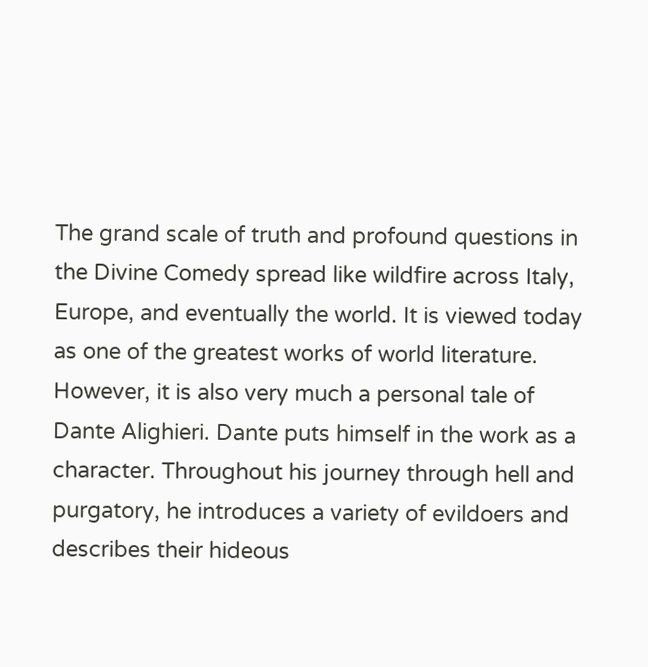The grand scale of truth and profound questions in the Divine Comedy spread like wildfire across Italy, Europe, and eventually the world. It is viewed today as one of the greatest works of world literature. However, it is also very much a personal tale of Dante Alighieri. Dante puts himself in the work as a character. Throughout his journey through hell and purgatory, he introduces a variety of evildoers and describes their hideous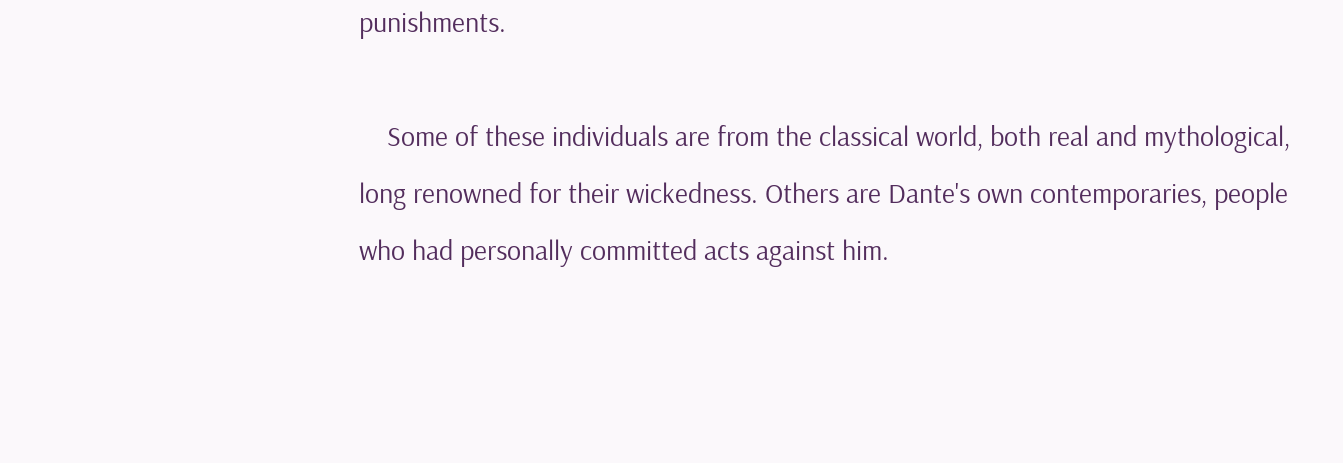punishments.

    Some of these individuals are from the classical world, both real and mythological, long renowned for their wickedness. Others are Dante's own contemporaries, people who had personally committed acts against him.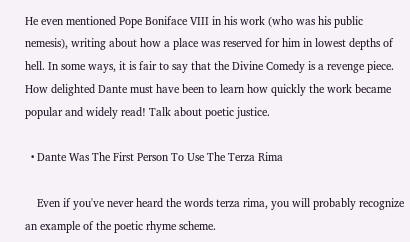He even mentioned Pope Boniface VIII in his work (who was his public nemesis), writing about how a place was reserved for him in lowest depths of hell. In some ways, it is fair to say that the Divine Comedy is a revenge piece. How delighted Dante must have been to learn how quickly the work became popular and widely read! Talk about poetic justice.

  • Dante Was The First Person To Use The Terza Rima

    Even if you've never heard the words terza rima, you will probably recognize an example of the poetic rhyme scheme.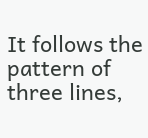It follows the pattern of three lines,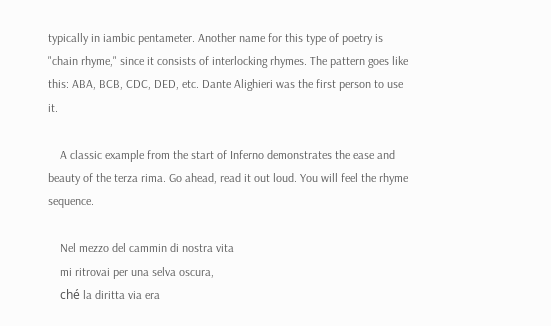typically in iambic pentameter. Another name for this type of poetry is "chain rhyme," since it consists of interlocking rhymes. The pattern goes like this: ABA, BCB, CDC, DED, etc. Dante Alighieri was the first person to use it.

    A classic example from the start of Inferno demonstrates the ease and beauty of the terza rima. Go ahead, read it out loud. You will feel the rhyme sequence.

    Nel mezzo del cammin di nostra vita
    mi ritrovai per una selva oscura,
    ché la diritta via era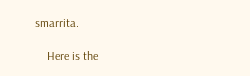smarrita.

    Here is the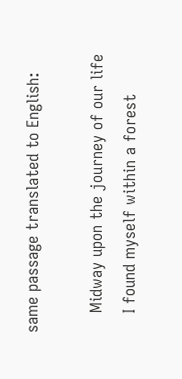same passage translated to English:

    Midway upon the journey of our life
    I found myself within a forest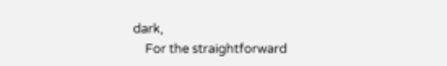dark,
    For the straightforward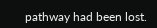pathway had been lost.